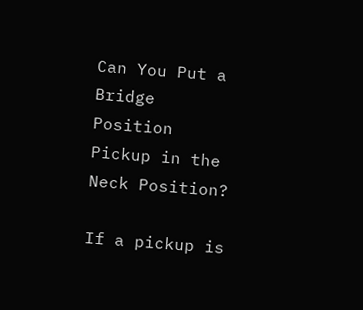Can You Put a Bridge Position Pickup in the Neck Position?

If a pickup is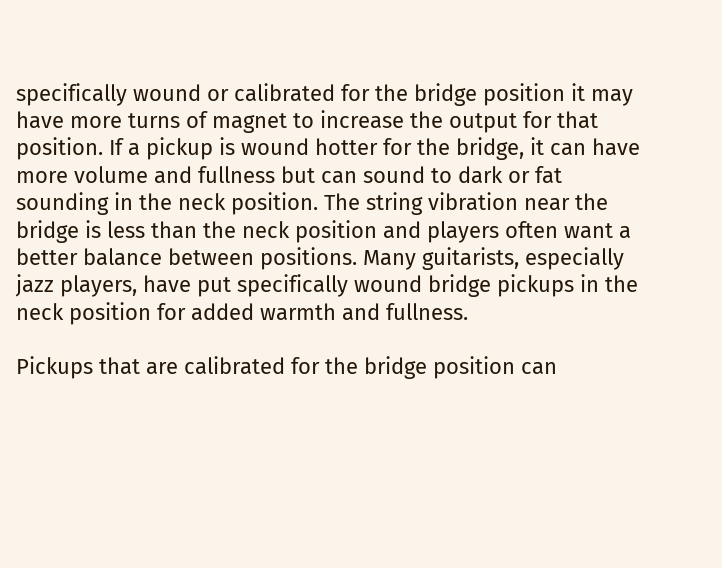specifically wound or calibrated for the bridge position it may have more turns of magnet to increase the output for that position. If a pickup is wound hotter for the bridge, it can have more volume and fullness but can sound to dark or fat sounding in the neck position. The string vibration near the bridge is less than the neck position and players often want a better balance between positions. Many guitarists, especially jazz players, have put specifically wound bridge pickups in the neck position for added warmth and fullness.

Pickups that are calibrated for the bridge position can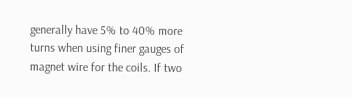generally have 5% to 40% more turns when using finer gauges of magnet wire for the coils. If two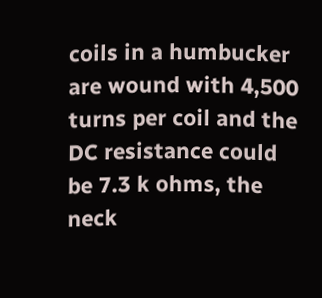coils in a humbucker are wound with 4,500 turns per coil and the DC resistance could be 7.3 k ohms, the neck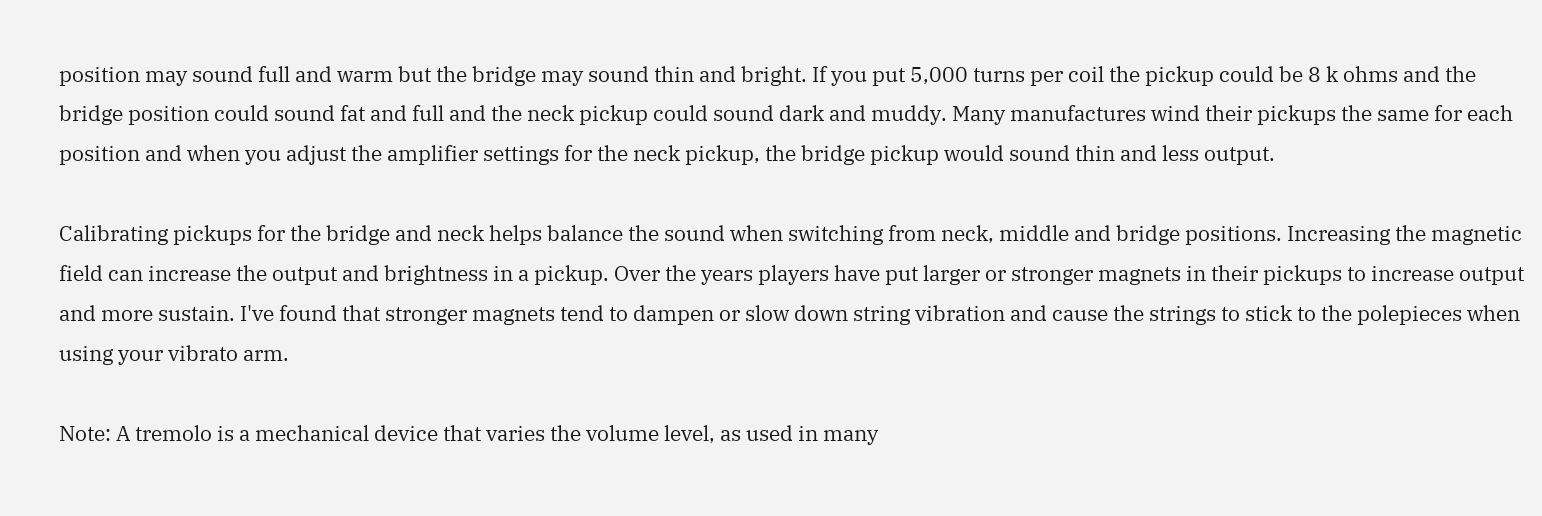position may sound full and warm but the bridge may sound thin and bright. If you put 5,000 turns per coil the pickup could be 8 k ohms and the bridge position could sound fat and full and the neck pickup could sound dark and muddy. Many manufactures wind their pickups the same for each position and when you adjust the amplifier settings for the neck pickup, the bridge pickup would sound thin and less output.

Calibrating pickups for the bridge and neck helps balance the sound when switching from neck, middle and bridge positions. Increasing the magnetic field can increase the output and brightness in a pickup. Over the years players have put larger or stronger magnets in their pickups to increase output and more sustain. I've found that stronger magnets tend to dampen or slow down string vibration and cause the strings to stick to the polepieces when using your vibrato arm.

Note: A tremolo is a mechanical device that varies the volume level, as used in many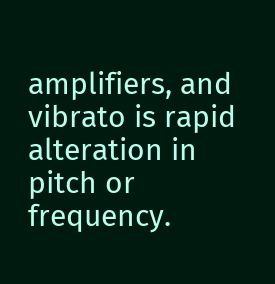amplifiers, and vibrato is rapid alteration in pitch or frequency.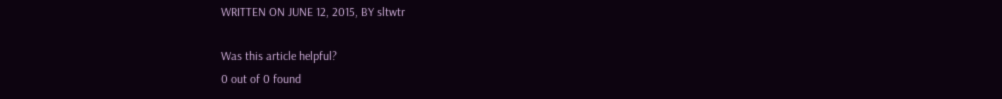WRITTEN ON JUNE 12, 2015, BY sltwtr

Was this article helpful?
0 out of 0 found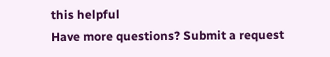this helpful
Have more questions? Submit a request